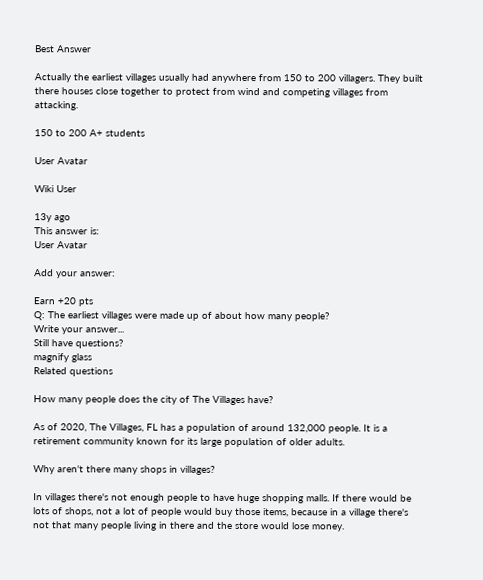Best Answer

Actually the earliest villages usually had anywhere from 150 to 200 villagers. They built there houses close together to protect from wind and competing villages from attacking.

150 to 200 A+ students

User Avatar

Wiki User

13y ago
This answer is:
User Avatar

Add your answer:

Earn +20 pts
Q: The earliest villages were made up of about how many people?
Write your answer...
Still have questions?
magnify glass
Related questions

How many people does the city of The Villages have?

As of 2020, The Villages, FL has a population of around 132,000 people. It is a retirement community known for its large population of older adults.

Why aren't there many shops in villages?

In villages there's not enough people to have huge shopping malls. If there would be lots of shops, not a lot of people would buy those items, because in a village there's not that many people living in there and the store would lose money.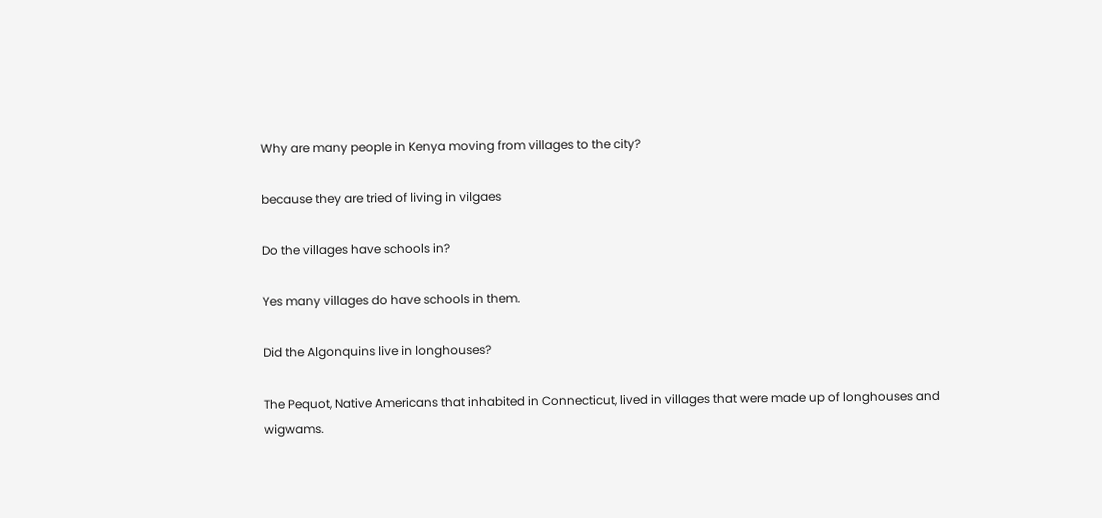Why are many people in Kenya moving from villages to the city?

because they are tried of living in vilgaes

Do the villages have schools in?

Yes many villages do have schools in them.

Did the Algonquins live in longhouses?

The Pequot, Native Americans that inhabited in Connecticut, lived in villages that were made up of longhouses and wigwams.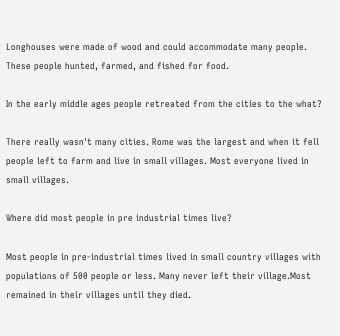Longhouses were made of wood and could accommodate many people. These people hunted, farmed, and fished for food.

In the early middle ages people retreated from the cities to the what?

There really wasn't many cities. Rome was the largest and when it fell people left to farm and live in small villages. Most everyone lived in small villages.

Where did most people in pre industrial times live?

Most people in pre-industrial times lived in small country villages with populations of 500 people or less. Many never left their village.Most remained in their villages until they died.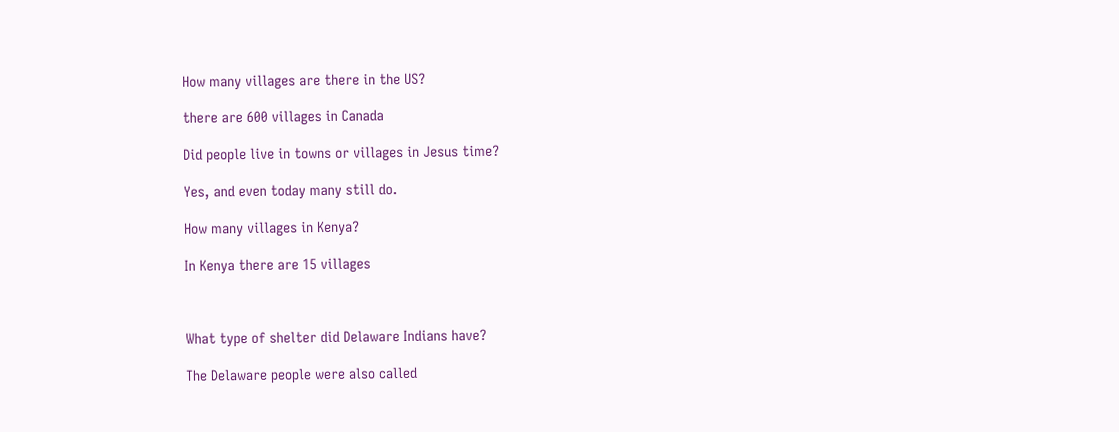How many villages are there in the US?

there are 600 villages in Canada

Did people live in towns or villages in Jesus time?

Yes, and even today many still do.

How many villages in Kenya?

In Kenya there are 15 villages



What type of shelter did Delaware Indians have?

The Delaware people were also called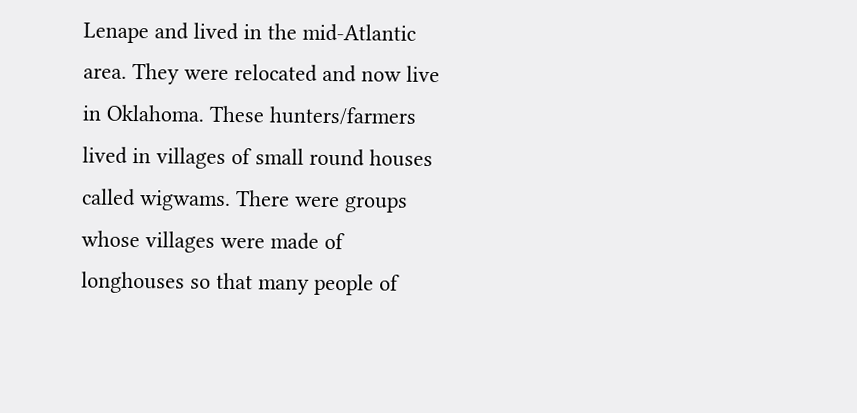Lenape and lived in the mid-Atlantic area. They were relocated and now live in Oklahoma. These hunters/farmers lived in villages of small round houses called wigwams. There were groups whose villages were made of longhouses so that many people of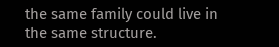the same family could live in the same structure.